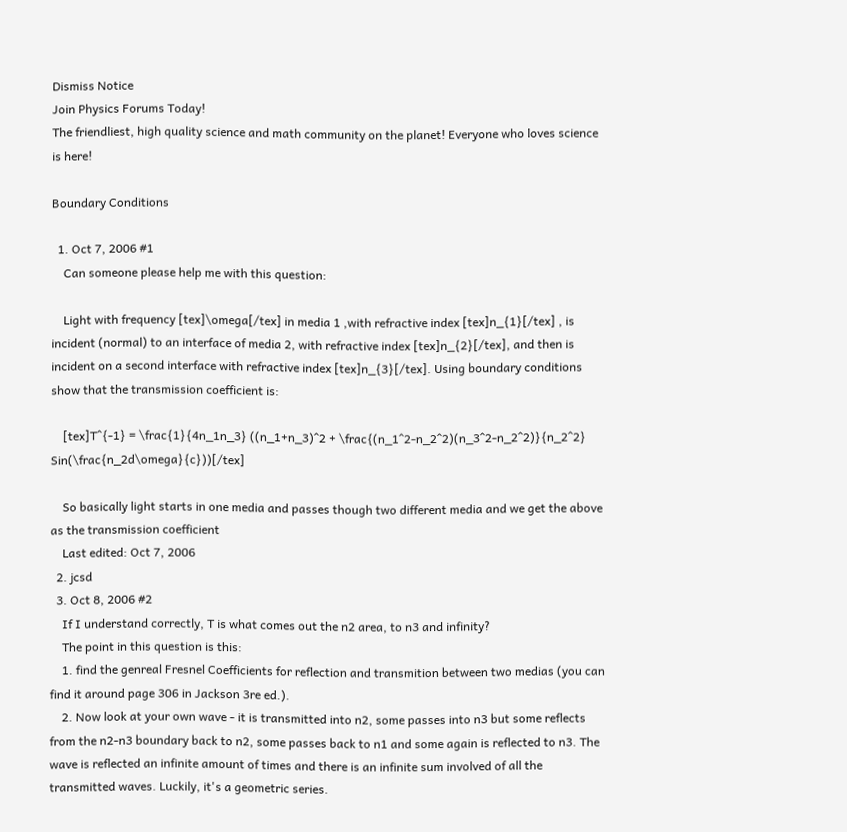Dismiss Notice
Join Physics Forums Today!
The friendliest, high quality science and math community on the planet! Everyone who loves science is here!

Boundary Conditions

  1. Oct 7, 2006 #1
    Can someone please help me with this question:

    Light with frequency [tex]\omega[/tex] in media 1 ,with refractive index [tex]n_{1}[/tex] , is incident (normal) to an interface of media 2, with refractive index [tex]n_{2}[/tex], and then is incident on a second interface with refractive index [tex]n_{3}[/tex]. Using boundary conditions show that the transmission coefficient is:

    [tex]T^{-1} = \frac{1}{4n_1n_3} ((n_1+n_3)^2 + \frac{(n_1^2-n_2^2)(n_3^2-n_2^2)}{n_2^2} Sin(\frac{n_2d\omega}{c}))[/tex]

    So basically light starts in one media and passes though two different media and we get the above as the transmission coefficient
    Last edited: Oct 7, 2006
  2. jcsd
  3. Oct 8, 2006 #2
    If I understand correctly, T is what comes out the n2 area, to n3 and infinity?
    The point in this question is this:
    1. find the genreal Fresnel Coefficients for reflection and transmition between two medias (you can find it around page 306 in Jackson 3re ed.).
    2. Now look at your own wave - it is transmitted into n2, some passes into n3 but some reflects from the n2-n3 boundary back to n2, some passes back to n1 and some again is reflected to n3. The wave is reflected an infinite amount of times and there is an infinite sum involved of all the transmitted waves. Luckily, it's a geometric series.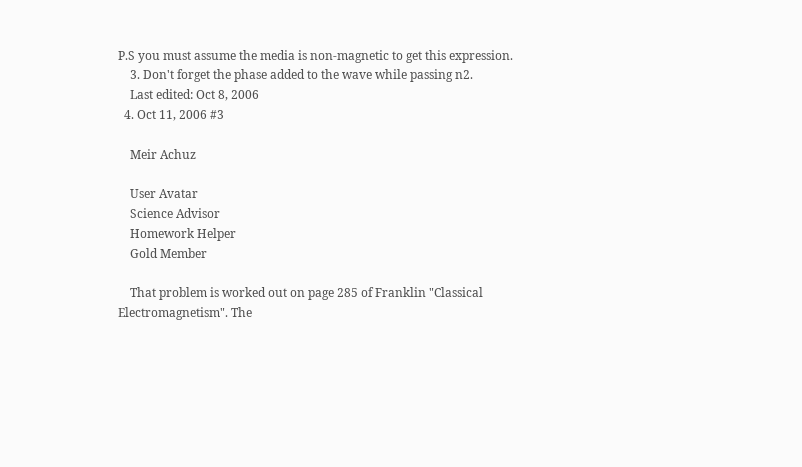P.S you must assume the media is non-magnetic to get this expression.
    3. Don't forget the phase added to the wave while passing n2.
    Last edited: Oct 8, 2006
  4. Oct 11, 2006 #3

    Meir Achuz

    User Avatar
    Science Advisor
    Homework Helper
    Gold Member

    That problem is worked out on page 285 of Franklin "Classical Electromagnetism". The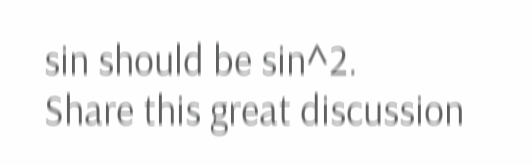sin should be sin^2.
Share this great discussion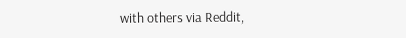with others via Reddit,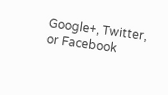Google+, Twitter, or Facebook